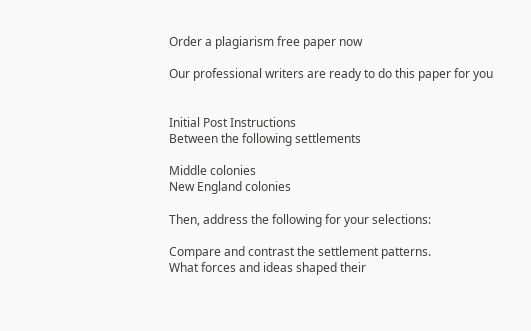Order a plagiarism free paper now

Our professional writers are ready to do this paper for you


Initial Post Instructions
Between the following settlements

Middle colonies
New England colonies

Then, address the following for your selections:

Compare and contrast the settlement patterns.
What forces and ideas shaped their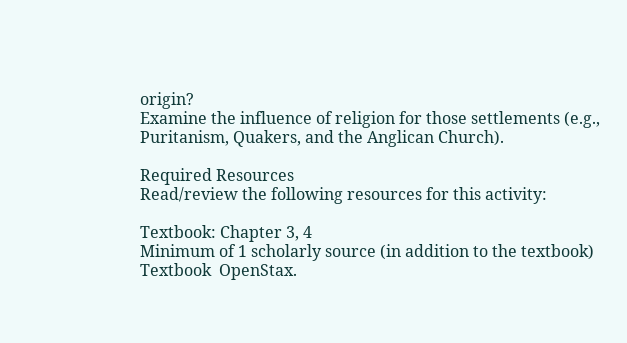origin?
Examine the influence of religion for those settlements (e.g., Puritanism, Quakers, and the Anglican Church).

Required Resources
Read/review the following resources for this activity:

Textbook: Chapter 3, 4
Minimum of 1 scholarly source (in addition to the textbook)
Textbook  OpenStax.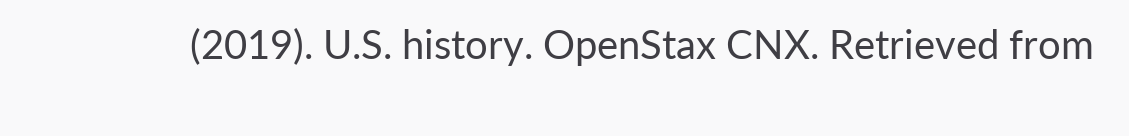(2019). U.S. history. OpenStax CNX. Retrieved from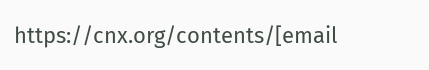https://cnx.org/contents/[email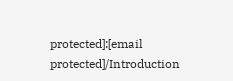protected]:[email protected]/Introduction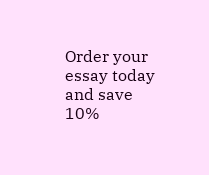Order your essay today and save 10%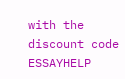with the discount code ESSAYHELP